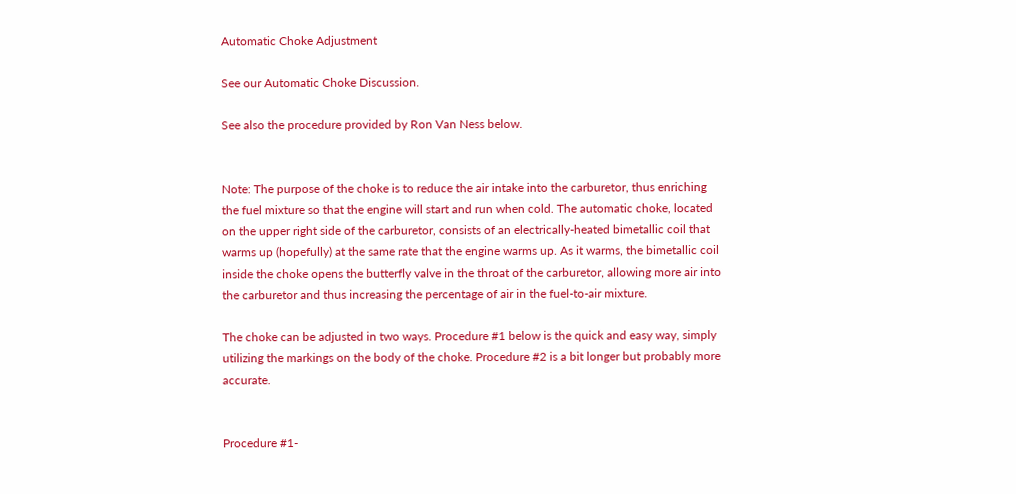Automatic Choke Adjustment

See our Automatic Choke Discussion.

See also the procedure provided by Ron Van Ness below.


Note: The purpose of the choke is to reduce the air intake into the carburetor, thus enriching the fuel mixture so that the engine will start and run when cold. The automatic choke, located on the upper right side of the carburetor, consists of an electrically-heated bimetallic coil that warms up (hopefully) at the same rate that the engine warms up. As it warms, the bimetallic coil inside the choke opens the butterfly valve in the throat of the carburetor, allowing more air into the carburetor and thus increasing the percentage of air in the fuel-to-air mixture.

The choke can be adjusted in two ways. Procedure #1 below is the quick and easy way, simply utilizing the markings on the body of the choke. Procedure #2 is a bit longer but probably more accurate.


Procedure #1-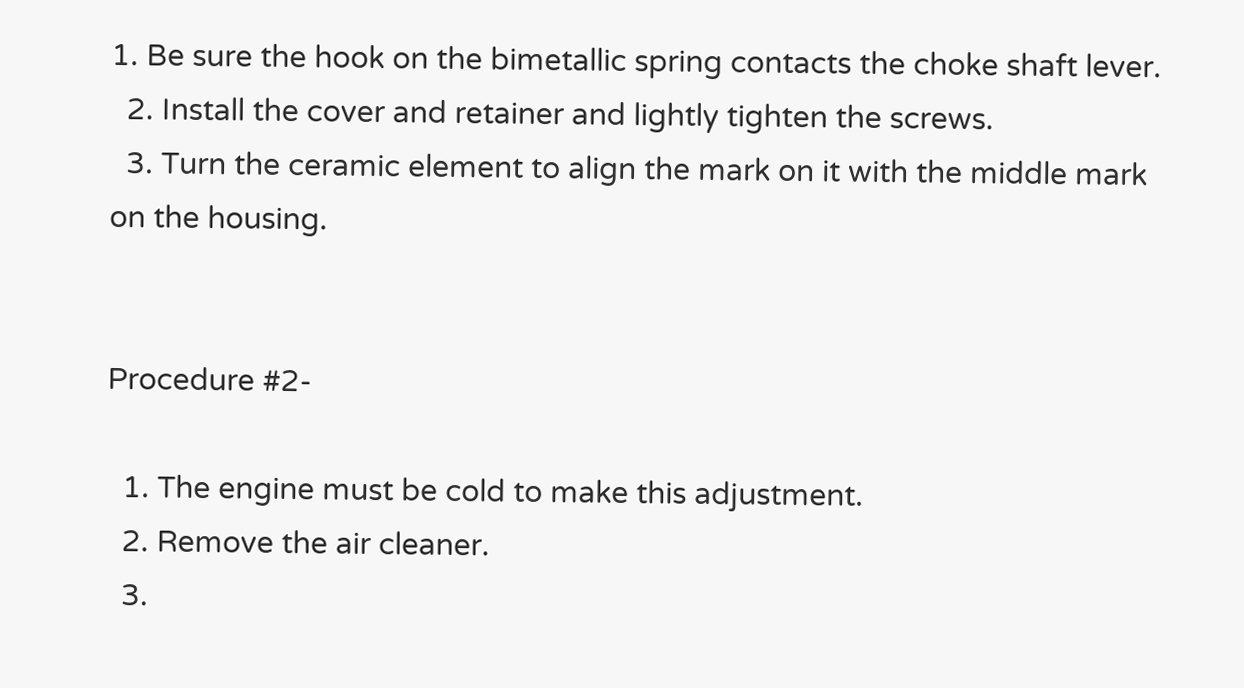1. Be sure the hook on the bimetallic spring contacts the choke shaft lever.
  2. Install the cover and retainer and lightly tighten the screws.
  3. Turn the ceramic element to align the mark on it with the middle mark on the housing.


Procedure #2-

  1. The engine must be cold to make this adjustment.
  2. Remove the air cleaner.
  3.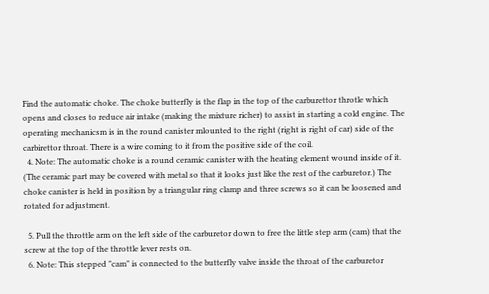Find the automatic choke. The choke butterfly is the flap in the top of the carburettor throtle which opens and closes to reduce air intake (making the mixture richer) to assist in starting a cold engine. The operating mechanicsm is in the round canister mlounted to the right (right is right of car) side of the carbirettor throat. There is a wire coming to it from the positive side of the coil.
  4. Note: The automatic choke is a round ceramic canister with the heating element wound inside of it. (The ceramic part may be covered with metal so that it looks just like the rest of the carburetor.) The choke canister is held in position by a triangular ring clamp and three screws so it can be loosened and rotated for adjustment.

  5. Pull the throttle arm on the left side of the carburetor down to free the little step arm (cam) that the screw at the top of the throttle lever rests on.
  6. Note: This stepped "cam" is connected to the butterfly valve inside the throat of the carburetor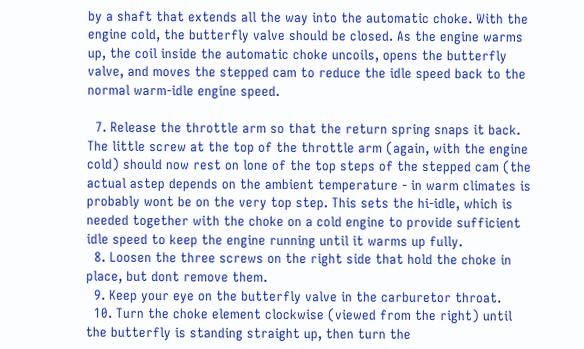by a shaft that extends all the way into the automatic choke. With the engine cold, the butterfly valve should be closed. As the engine warms up, the coil inside the automatic choke uncoils, opens the butterfly valve, and moves the stepped cam to reduce the idle speed back to the normal warm-idle engine speed.

  7. Release the throttle arm so that the return spring snaps it back. The little screw at the top of the throttle arm (again, with the engine cold) should now rest on lone of the top steps of the stepped cam (the actual astep depends on the ambient temperature - in warm climates is probably wont be on the very top step. This sets the hi-idle, which is needed together with the choke on a cold engine to provide sufficient idle speed to keep the engine running until it warms up fully.
  8. Loosen the three screws on the right side that hold the choke in place, but dont remove them.
  9. Keep your eye on the butterfly valve in the carburetor throat.
  10. Turn the choke element clockwise (viewed from the right) until the butterfly is standing straight up, then turn the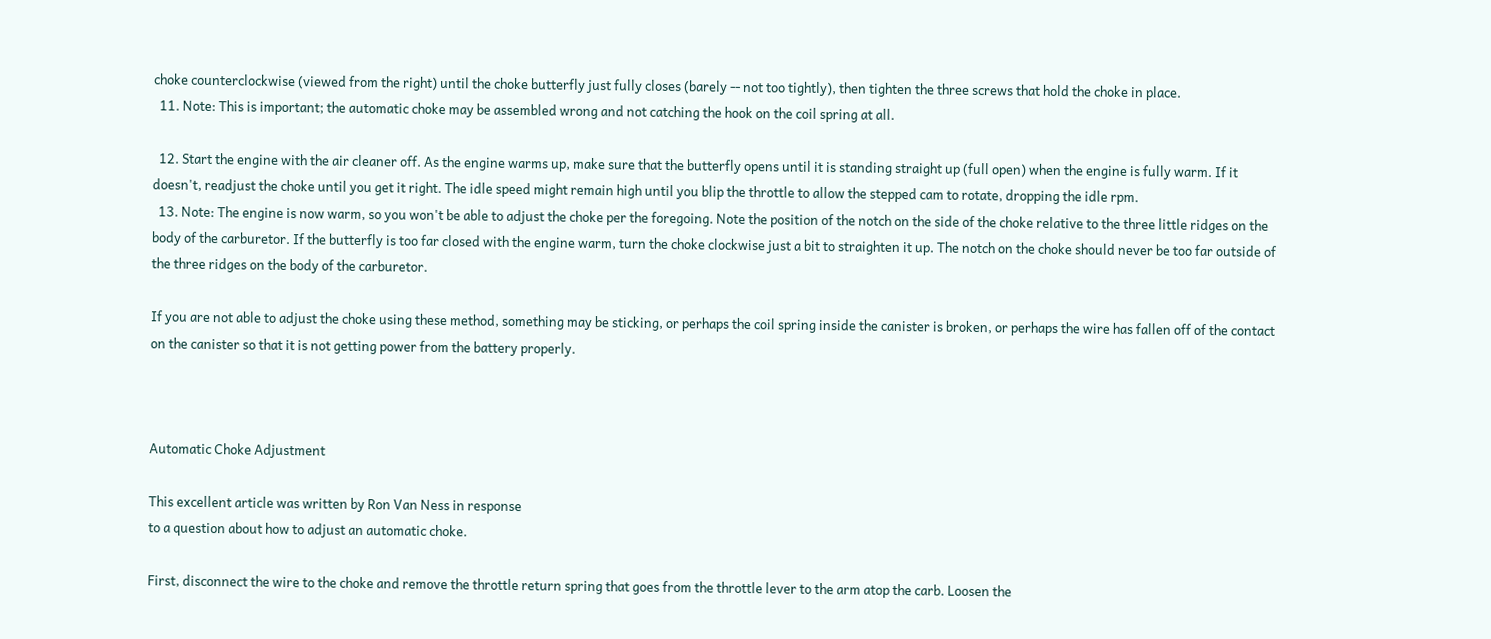choke counterclockwise (viewed from the right) until the choke butterfly just fully closes (barely -- not too tightly), then tighten the three screws that hold the choke in place.
  11. Note: This is important; the automatic choke may be assembled wrong and not catching the hook on the coil spring at all.

  12. Start the engine with the air cleaner off. As the engine warms up, make sure that the butterfly opens until it is standing straight up (full open) when the engine is fully warm. If it doesn't, readjust the choke until you get it right. The idle speed might remain high until you blip the throttle to allow the stepped cam to rotate, dropping the idle rpm.
  13. Note: The engine is now warm, so you won't be able to adjust the choke per the foregoing. Note the position of the notch on the side of the choke relative to the three little ridges on the body of the carburetor. If the butterfly is too far closed with the engine warm, turn the choke clockwise just a bit to straighten it up. The notch on the choke should never be too far outside of the three ridges on the body of the carburetor.

If you are not able to adjust the choke using these method, something may be sticking, or perhaps the coil spring inside the canister is broken, or perhaps the wire has fallen off of the contact on the canister so that it is not getting power from the battery properly.



Automatic Choke Adjustment

This excellent article was written by Ron Van Ness in response
to a question about how to adjust an automatic choke.

First, disconnect the wire to the choke and remove the throttle return spring that goes from the throttle lever to the arm atop the carb. Loosen the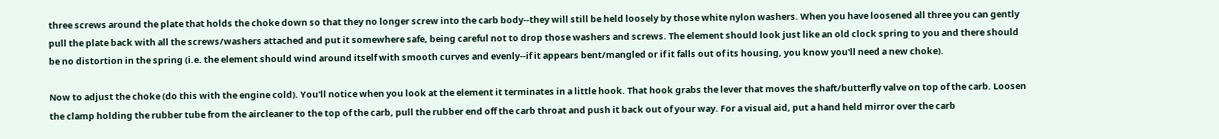three screws around the plate that holds the choke down so that they no longer screw into the carb body--they will still be held loosely by those white nylon washers. When you have loosened all three you can gently pull the plate back with all the screws/washers attached and put it somewhere safe, being careful not to drop those washers and screws. The element should look just like an old clock spring to you and there should be no distortion in the spring (i.e. the element should wind around itself with smooth curves and evenly--if it appears bent/mangled or if it falls out of its housing, you know you'll need a new choke).

Now to adjust the choke (do this with the engine cold). You'll notice when you look at the element it terminates in a little hook. That hook grabs the lever that moves the shaft/butterfly valve on top of the carb. Loosen the clamp holding the rubber tube from the aircleaner to the top of the carb, pull the rubber end off the carb throat and push it back out of your way. For a visual aid, put a hand held mirror over the carb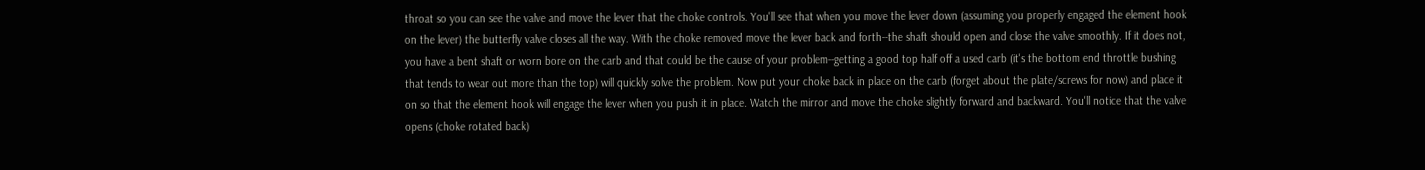throat so you can see the valve and move the lever that the choke controls. You'll see that when you move the lever down (assuming you properly engaged the element hook on the lever) the butterfly valve closes all the way. With the choke removed move the lever back and forth--the shaft should open and close the valve smoothly. If it does not, you have a bent shaft or worn bore on the carb and that could be the cause of your problem--getting a good top half off a used carb (it's the bottom end throttle bushing that tends to wear out more than the top) will quickly solve the problem. Now put your choke back in place on the carb (forget about the plate/screws for now) and place it on so that the element hook will engage the lever when you push it in place. Watch the mirror and move the choke slightly forward and backward. You'll notice that the valve opens (choke rotated back)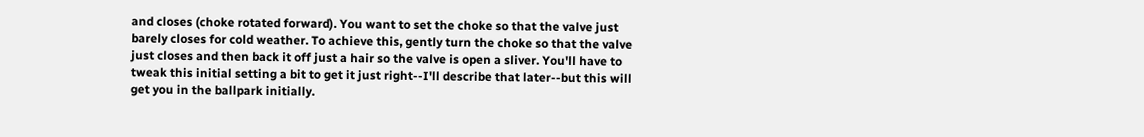and closes (choke rotated forward). You want to set the choke so that the valve just barely closes for cold weather. To achieve this, gently turn the choke so that the valve just closes and then back it off just a hair so the valve is open a sliver. You'll have to tweak this initial setting a bit to get it just right--I'll describe that later--but this will get you in the ballpark initially.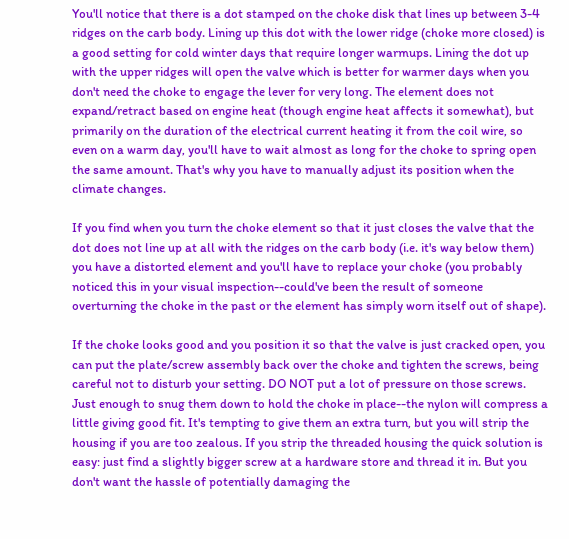You'll notice that there is a dot stamped on the choke disk that lines up between 3-4 ridges on the carb body. Lining up this dot with the lower ridge (choke more closed) is a good setting for cold winter days that require longer warmups. Lining the dot up with the upper ridges will open the valve which is better for warmer days when you don't need the choke to engage the lever for very long. The element does not expand/retract based on engine heat (though engine heat affects it somewhat), but primarily on the duration of the electrical current heating it from the coil wire, so even on a warm day, you'll have to wait almost as long for the choke to spring open the same amount. That's why you have to manually adjust its position when the climate changes.

If you find when you turn the choke element so that it just closes the valve that the dot does not line up at all with the ridges on the carb body (i.e. it's way below them) you have a distorted element and you'll have to replace your choke (you probably noticed this in your visual inspection--could've been the result of someone overturning the choke in the past or the element has simply worn itself out of shape).

If the choke looks good and you position it so that the valve is just cracked open, you can put the plate/screw assembly back over the choke and tighten the screws, being careful not to disturb your setting. DO NOT put a lot of pressure on those screws. Just enough to snug them down to hold the choke in place--the nylon will compress a little giving good fit. It's tempting to give them an extra turn, but you will strip the housing if you are too zealous. If you strip the threaded housing the quick solution is easy: just find a slightly bigger screw at a hardware store and thread it in. But you don't want the hassle of potentially damaging the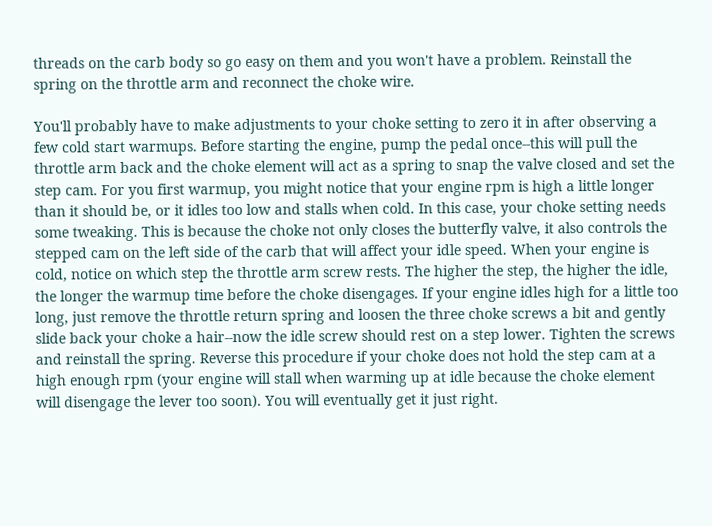threads on the carb body so go easy on them and you won't have a problem. Reinstall the spring on the throttle arm and reconnect the choke wire.

You'll probably have to make adjustments to your choke setting to zero it in after observing a few cold start warmups. Before starting the engine, pump the pedal once--this will pull the throttle arm back and the choke element will act as a spring to snap the valve closed and set the step cam. For you first warmup, you might notice that your engine rpm is high a little longer than it should be, or it idles too low and stalls when cold. In this case, your choke setting needs some tweaking. This is because the choke not only closes the butterfly valve, it also controls the stepped cam on the left side of the carb that will affect your idle speed. When your engine is cold, notice on which step the throttle arm screw rests. The higher the step, the higher the idle, the longer the warmup time before the choke disengages. If your engine idles high for a little too long, just remove the throttle return spring and loosen the three choke screws a bit and gently slide back your choke a hair--now the idle screw should rest on a step lower. Tighten the screws and reinstall the spring. Reverse this procedure if your choke does not hold the step cam at a high enough rpm (your engine will stall when warming up at idle because the choke element will disengage the lever too soon). You will eventually get it just right.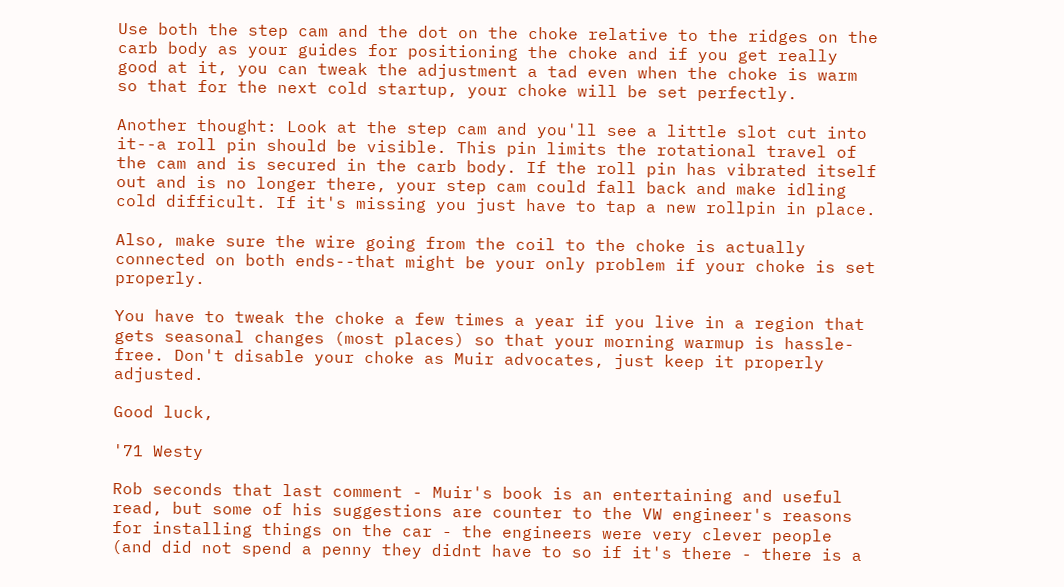Use both the step cam and the dot on the choke relative to the ridges on the carb body as your guides for positioning the choke and if you get really good at it, you can tweak the adjustment a tad even when the choke is warm so that for the next cold startup, your choke will be set perfectly.

Another thought: Look at the step cam and you'll see a little slot cut into it--a roll pin should be visible. This pin limits the rotational travel of the cam and is secured in the carb body. If the roll pin has vibrated itself out and is no longer there, your step cam could fall back and make idling cold difficult. If it's missing you just have to tap a new rollpin in place.

Also, make sure the wire going from the coil to the choke is actually connected on both ends--that might be your only problem if your choke is set properly.

You have to tweak the choke a few times a year if you live in a region that gets seasonal changes (most places) so that your morning warmup is hassle-free. Don't disable your choke as Muir advocates, just keep it properly adjusted.

Good luck,

'71 Westy

Rob seconds that last comment - Muir's book is an entertaining and useful read, but some of his suggestions are counter to the VW engineer's reasons for installing things on the car - the engineers were very clever people (and did not spend a penny they didnt have to so if it's there - there is a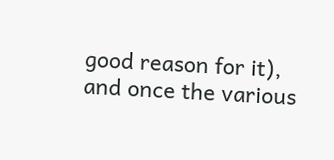good reason for it), and once the various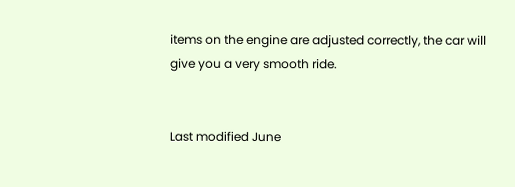items on the engine are adjusted correctly, the car will give you a very smooth ride.


Last modified June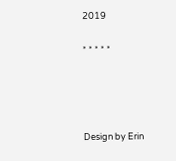2019

* * * * *




Design by Erin